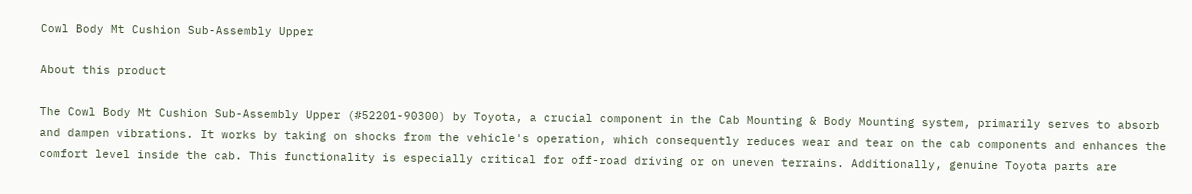Cowl Body Mt Cushion Sub-Assembly Upper

About this product

The Cowl Body Mt Cushion Sub-Assembly Upper (#52201-90300) by Toyota, a crucial component in the Cab Mounting & Body Mounting system, primarily serves to absorb and dampen vibrations. It works by taking on shocks from the vehicle's operation, which consequently reduces wear and tear on the cab components and enhances the comfort level inside the cab. This functionality is especially critical for off-road driving or on uneven terrains. Additionally, genuine Toyota parts are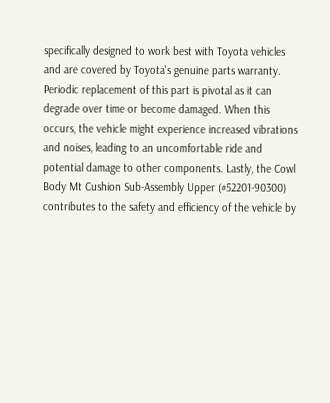specifically designed to work best with Toyota vehicles and are covered by Toyota's genuine parts warranty. Periodic replacement of this part is pivotal as it can degrade over time or become damaged. When this occurs, the vehicle might experience increased vibrations and noises, leading to an uncomfortable ride and potential damage to other components. Lastly, the Cowl Body Mt Cushion Sub-Assembly Upper (#52201-90300) contributes to the safety and efficiency of the vehicle by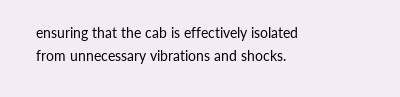ensuring that the cab is effectively isolated from unnecessary vibrations and shocks.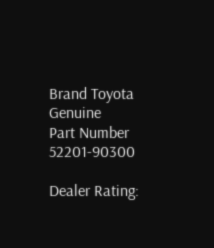Brand Toyota Genuine
Part Number 52201-90300

Dealer Rating: